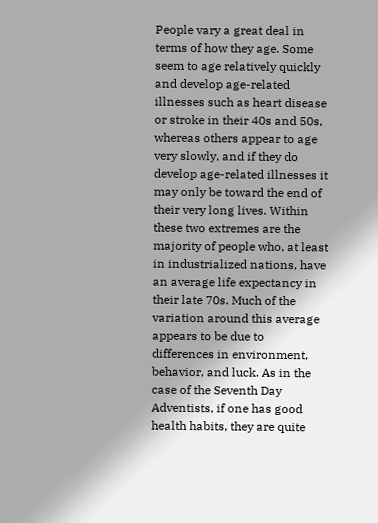People vary a great deal in terms of how they age. Some seem to age relatively quickly and develop age-related illnesses such as heart disease or stroke in their 40s and 50s, whereas others appear to age very slowly, and if they do develop age-related illnesses it may only be toward the end of their very long lives. Within these two extremes are the majority of people who, at least in industrialized nations, have an average life expectancy in their late 70s. Much of the variation around this average appears to be due to differences in environment, behavior, and luck. As in the case of the Seventh Day Adventists, if one has good health habits, they are quite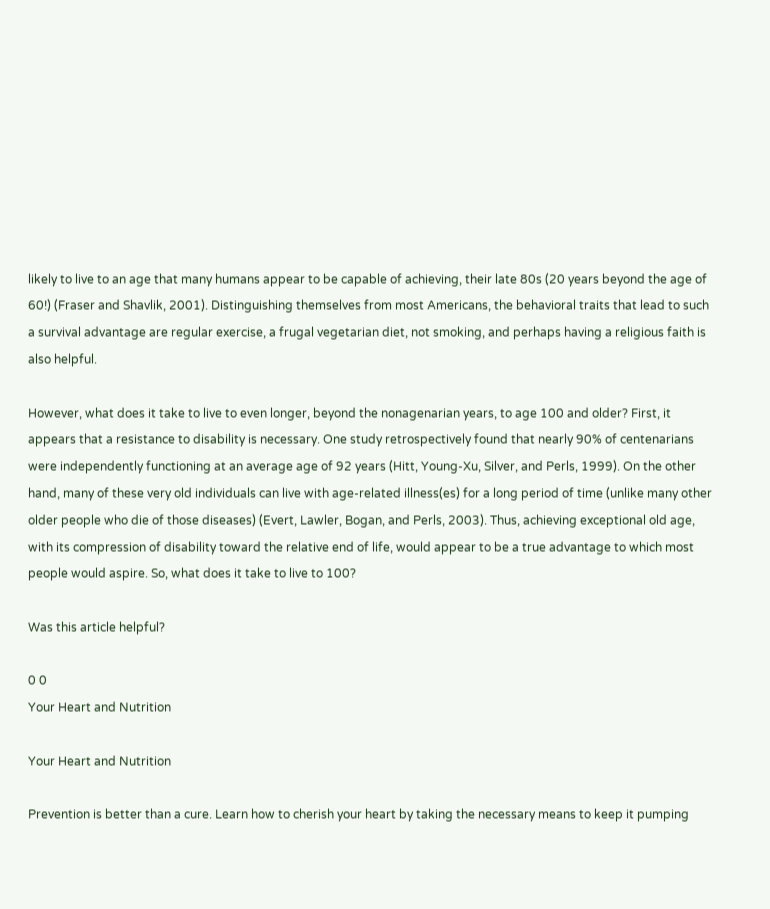likely to live to an age that many humans appear to be capable of achieving, their late 80s (20 years beyond the age of 60!) (Fraser and Shavlik, 2001). Distinguishing themselves from most Americans, the behavioral traits that lead to such a survival advantage are regular exercise, a frugal vegetarian diet, not smoking, and perhaps having a religious faith is also helpful.

However, what does it take to live to even longer, beyond the nonagenarian years, to age 100 and older? First, it appears that a resistance to disability is necessary. One study retrospectively found that nearly 90% of centenarians were independently functioning at an average age of 92 years (Hitt, Young-Xu, Silver, and Perls, 1999). On the other hand, many of these very old individuals can live with age-related illness(es) for a long period of time (unlike many other older people who die of those diseases) (Evert, Lawler, Bogan, and Perls, 2003). Thus, achieving exceptional old age, with its compression of disability toward the relative end of life, would appear to be a true advantage to which most people would aspire. So, what does it take to live to 100?

Was this article helpful?

0 0
Your Heart and Nutrition

Your Heart and Nutrition

Prevention is better than a cure. Learn how to cherish your heart by taking the necessary means to keep it pumping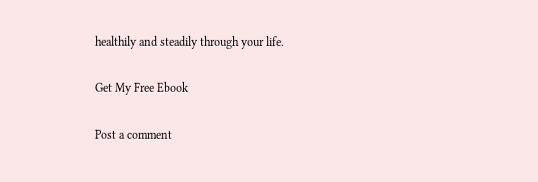healthily and steadily through your life.

Get My Free Ebook

Post a comment